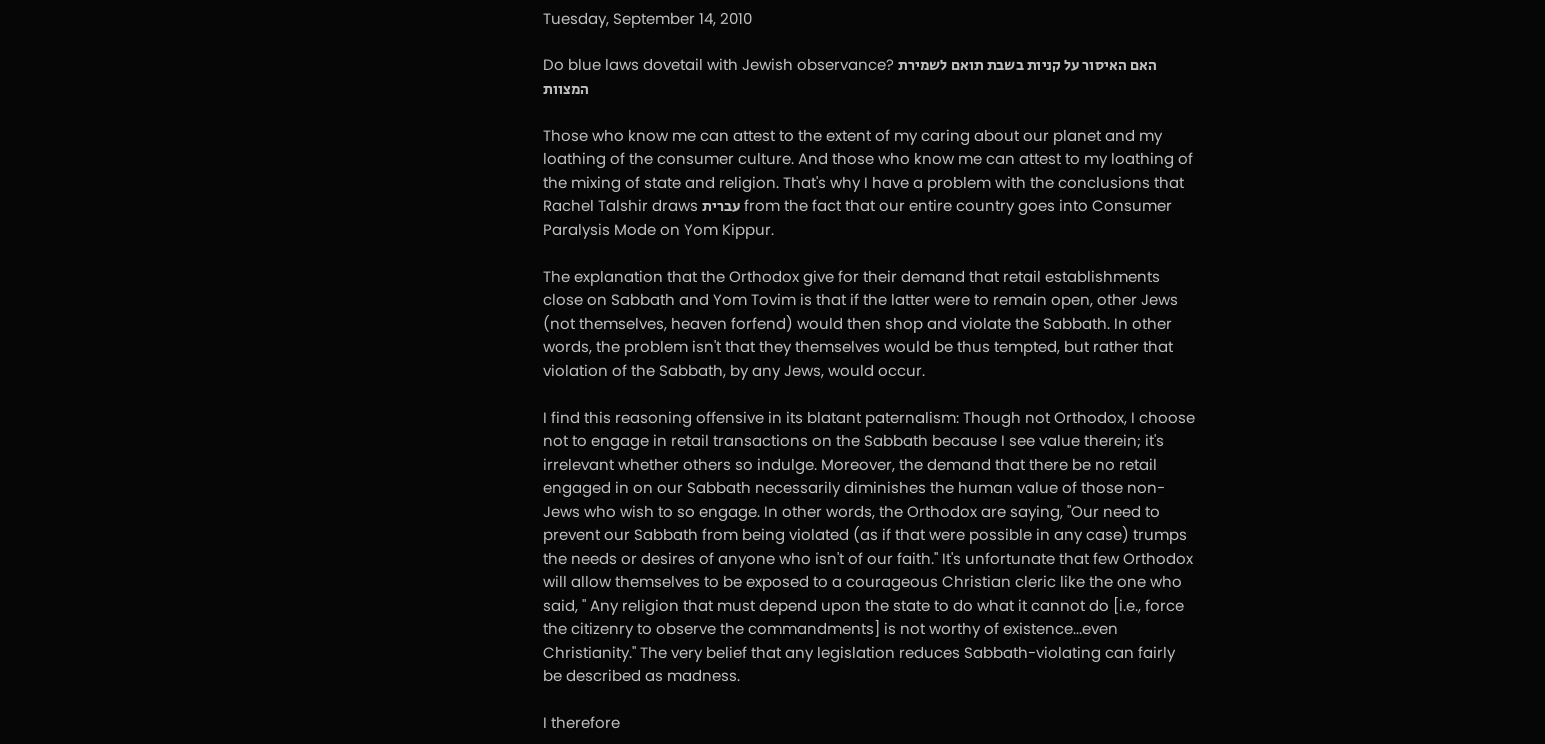Tuesday, September 14, 2010

Do blue laws dovetail with Jewish observance? האם האיסור על קניות בשבת תואם לשמירת המצוות

Those who know me can attest to the extent of my caring about our planet and my loathing of the consumer culture. And those who know me can attest to my loathing of the mixing of state and religion. That's why I have a problem with the conclusions that Rachel Talshir draws עברית from the fact that our entire country goes into Consumer Paralysis Mode on Yom Kippur.

The explanation that the Orthodox give for their demand that retail establishments close on Sabbath and Yom Tovim is that if the latter were to remain open, other Jews (not themselves, heaven forfend) would then shop and violate the Sabbath. In other words, the problem isn't that they themselves would be thus tempted, but rather that violation of the Sabbath, by any Jews, would occur.

I find this reasoning offensive in its blatant paternalism: Though not Orthodox, I choose not to engage in retail transactions on the Sabbath because I see value therein; it's irrelevant whether others so indulge. Moreover, the demand that there be no retail engaged in on our Sabbath necessarily diminishes the human value of those non-Jews who wish to so engage. In other words, the Orthodox are saying, "Our need to prevent our Sabbath from being violated (as if that were possible in any case) trumps the needs or desires of anyone who isn't of our faith." It's unfortunate that few Orthodox will allow themselves to be exposed to a courageous Christian cleric like the one who said, " Any religion that must depend upon the state to do what it cannot do [i.e., force the citizenry to observe the commandments] is not worthy of existence...even Christianity." The very belief that any legislation reduces Sabbath-violating can fairly be described as madness.

I therefore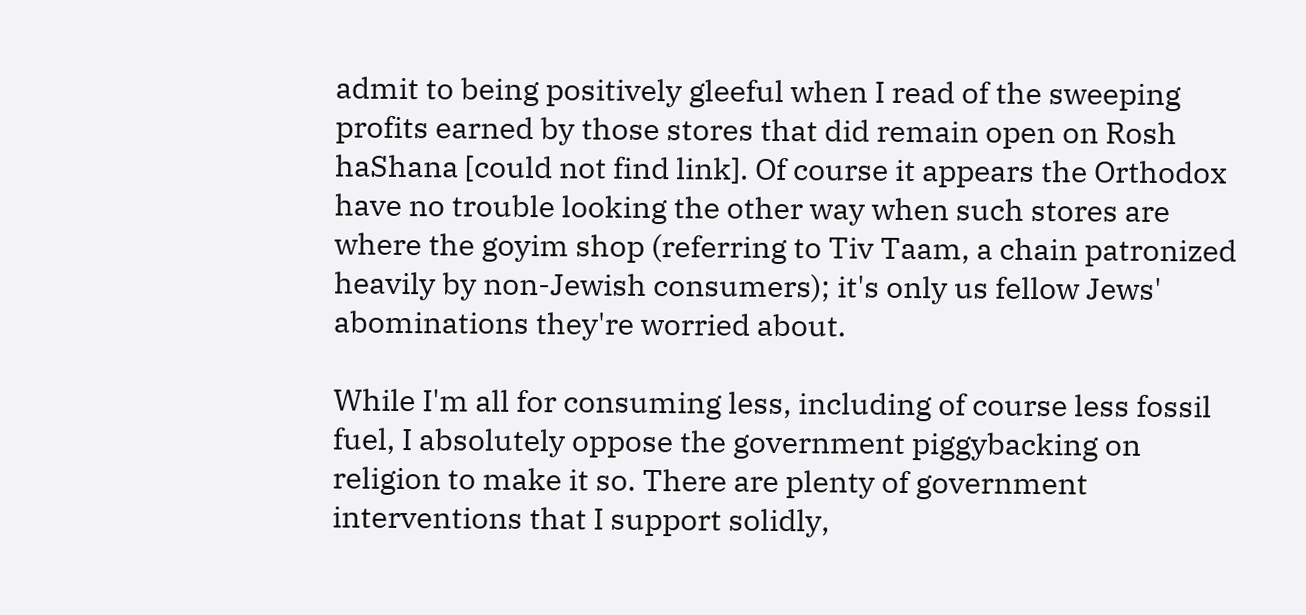admit to being positively gleeful when I read of the sweeping profits earned by those stores that did remain open on Rosh haShana [could not find link]. Of course it appears the Orthodox have no trouble looking the other way when such stores are where the goyim shop (referring to Tiv Taam, a chain patronized heavily by non-Jewish consumers); it's only us fellow Jews' abominations they're worried about.

While I'm all for consuming less, including of course less fossil fuel, I absolutely oppose the government piggybacking on religion to make it so. There are plenty of government interventions that I support solidly,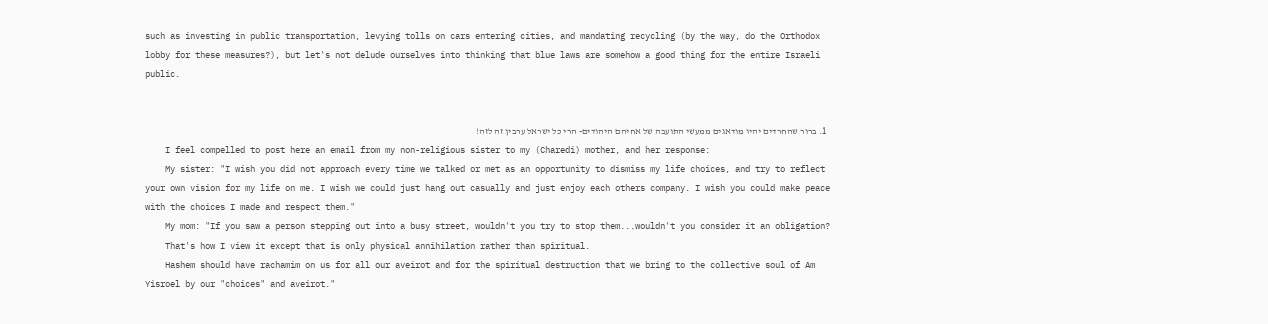such as investing in public transportation, levying tolls on cars entering cities, and mandating recycling (by the way, do the Orthodox lobby for these measures?), but let's not delude ourselves into thinking that blue laws are somehow a good thing for the entire Israeli public.


  1. ברור שהחרדים יהיו מודאגים ממעשי התועבה של אחיהם היהודים- הרי כל ישראל ערבין זה לזה!
    I feel compelled to post here an email from my non-religious sister to my (Charedi) mother, and her response:
    My sister: "I wish you did not approach every time we talked or met as an opportunity to dismiss my life choices, and try to reflect your own vision for my life on me. I wish we could just hang out casually and just enjoy each others company. I wish you could make peace with the choices I made and respect them."
    My mom: "If you saw a person stepping out into a busy street, wouldn't you try to stop them...wouldn't you consider it an obligation?
    That's how I view it except that is only physical annihilation rather than spiritual.
    Hashem should have rachamim on us for all our aveirot and for the spiritual destruction that we bring to the collective soul of Am Yisroel by our "choices" and aveirot."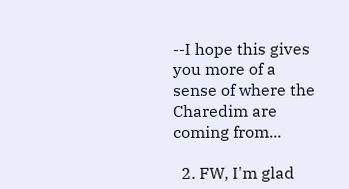--I hope this gives you more of a sense of where the Charedim are coming from...

  2. FW, I'm glad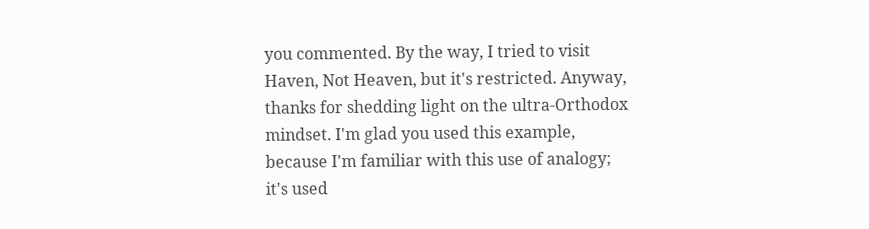you commented. By the way, I tried to visit Haven, Not Heaven, but it's restricted. Anyway, thanks for shedding light on the ultra-Orthodox mindset. I'm glad you used this example, because I'm familiar with this use of analogy; it's used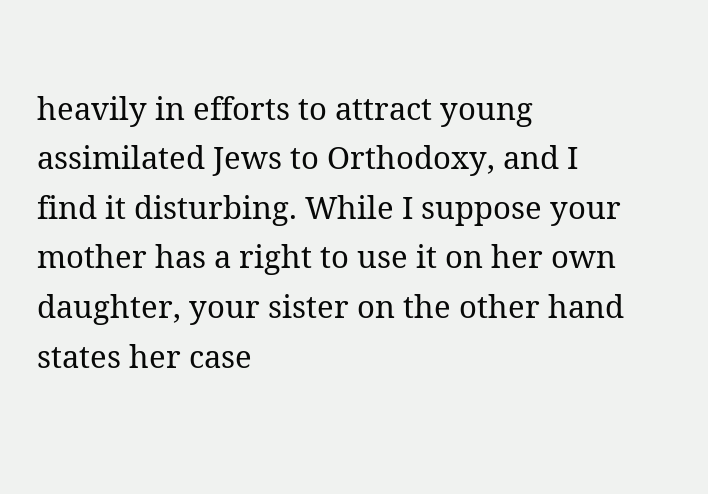heavily in efforts to attract young assimilated Jews to Orthodoxy, and I find it disturbing. While I suppose your mother has a right to use it on her own daughter, your sister on the other hand states her case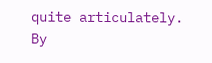quite articulately. By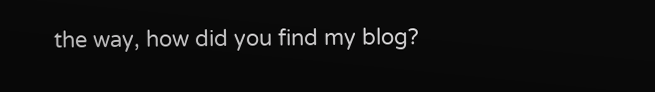the way, how did you find my blog?